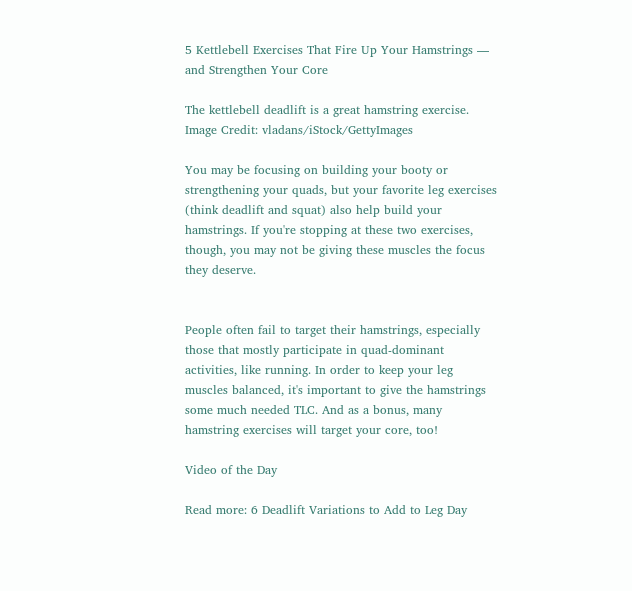5 Kettlebell Exercises That Fire Up Your Hamstrings — and Strengthen Your Core

The kettlebell deadlift is a great hamstring exercise.
Image Credit: vladans/iStock/GettyImages

You may be focusing on building your booty or strengthening your quads, but your favorite leg exercises (think deadlift and squat) also help build your hamstrings. If you're stopping at these two exercises, though, you may not be giving these muscles the focus they deserve.


People often fail to target their hamstrings, especially those that mostly participate in quad-dominant activities, like running. In order to keep your leg muscles balanced, it's important to give the hamstrings some much needed TLC. And as a bonus, many hamstring exercises will target your core, too!

Video of the Day

Read more: 6 Deadlift Variations to Add to Leg Day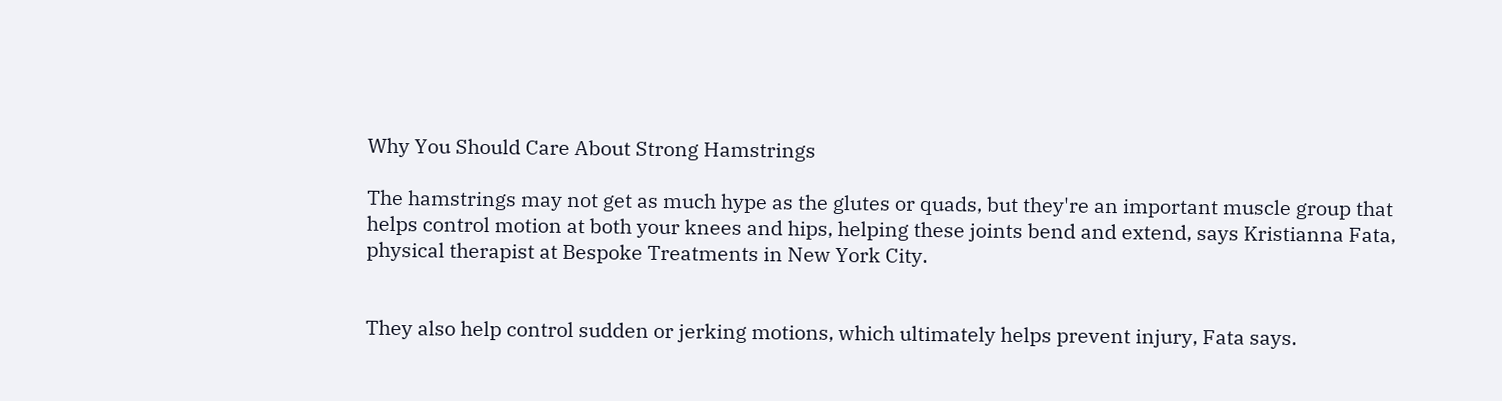Why You Should Care About Strong Hamstrings

The hamstrings may not get as much hype as the glutes or quads, but they're an important muscle group that helps control motion at both your knees and hips, helping these joints bend and extend, says Kristianna Fata, physical therapist at Bespoke Treatments in New York City.


They also help control sudden or jerking motions, which ultimately helps prevent injury, Fata says.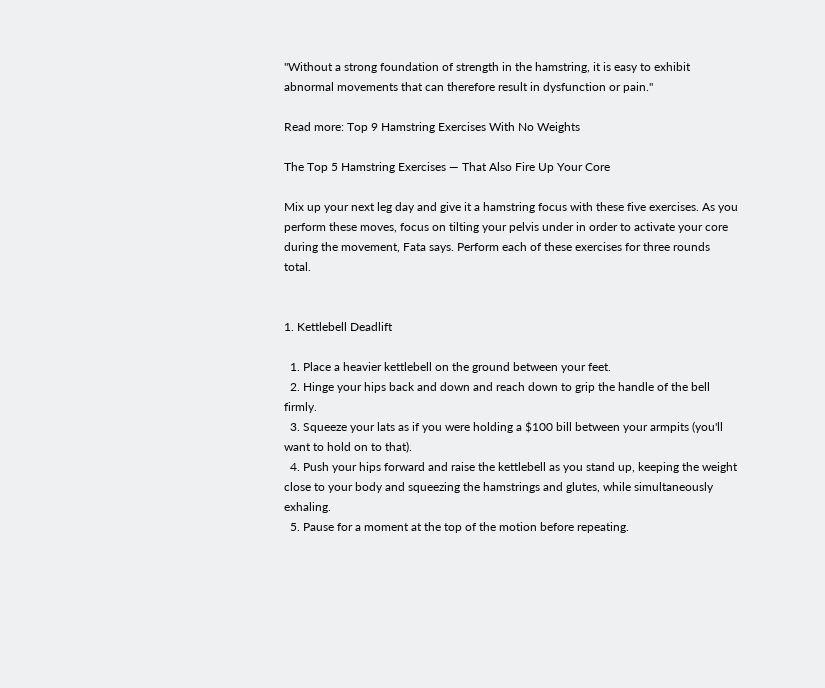"Without a strong foundation of strength in the hamstring, it is easy to exhibit abnormal movements that can therefore result in dysfunction or pain."

Read more: Top 9 Hamstring Exercises With No Weights

The Top 5 Hamstring Exercises — That Also Fire Up Your Core

Mix up your next leg day and give it a hamstring focus with these five exercises. As you perform these moves, focus on tilting your pelvis under in order to activate your core during the movement, Fata says. Perform each of these exercises for three rounds total.


1. Kettlebell Deadlift

  1. Place a heavier kettlebell on the ground between your feet.
  2. Hinge your hips back and down and reach down to grip the handle of the bell firmly.
  3. Squeeze your lats as if you were holding a $100 bill between your armpits (you'll want to hold on to that).
  4. Push your hips forward and raise the kettlebell as you stand up, keeping the weight close to your body and squeezing the hamstrings and glutes, while simultaneously exhaling.
  5. Pause for a moment at the top of the motion before repeating.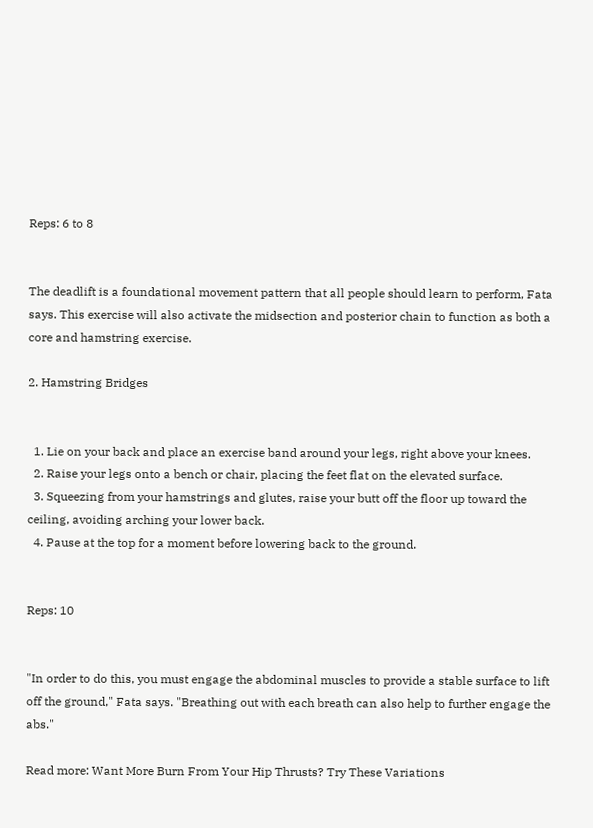Reps: 6 to 8


The deadlift is a foundational movement pattern that all people should learn to perform, Fata says. This exercise will also activate the midsection and posterior chain to function as both a core and hamstring exercise.

2. Hamstring Bridges


  1. Lie on your back and place an exercise band around your legs, right above your knees.
  2. Raise your legs onto a bench or chair, placing the feet flat on the elevated surface.
  3. Squeezing from your hamstrings and glutes, raise your butt off the floor up toward the ceiling, avoiding arching your lower back.
  4. Pause at the top for a moment before lowering back to the ground.


Reps: 10


"In order to do this, you must engage the abdominal muscles to provide a stable surface to lift off the ground," Fata says. "Breathing out with each breath can also help to further engage the abs."

Read more: Want More Burn From Your Hip Thrusts? Try These Variations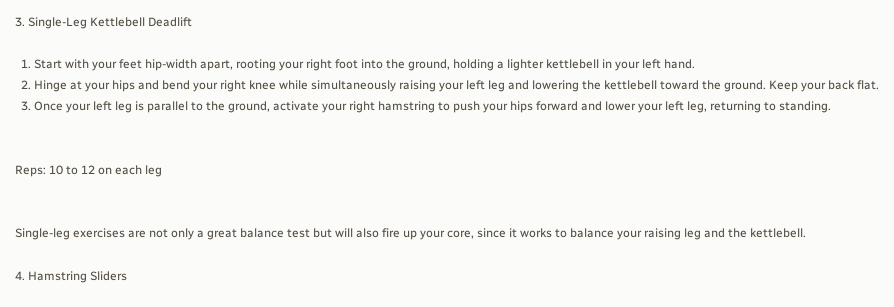3. Single-Leg Kettlebell Deadlift

  1. Start with your feet hip-width apart, rooting your right foot into the ground, holding a lighter kettlebell in your left hand.
  2. Hinge at your hips and bend your right knee while simultaneously raising your left leg and lowering the kettlebell toward the ground. Keep your back flat.
  3. Once your left leg is parallel to the ground, activate your right hamstring to push your hips forward and lower your left leg, returning to standing.


Reps: 10 to 12 on each leg


Single-leg exercises are not only a great balance test but will also fire up your core, since it works to balance your raising leg and the kettlebell.

4. Hamstring Sliders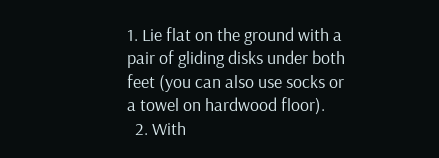1. Lie flat on the ground with a pair of gliding disks under both feet (you can also use socks or a towel on hardwood floor).
  2. With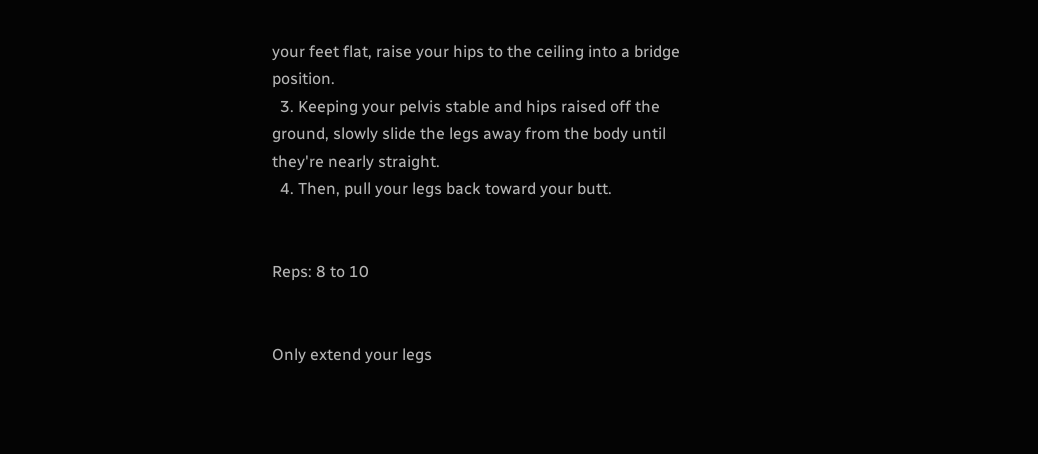your feet flat, raise your hips to the ceiling into a bridge position.
  3. Keeping your pelvis stable and hips raised off the ground, slowly slide the legs away from the body until they're nearly straight.
  4. Then, pull your legs back toward your butt.


Reps: 8 to 10


Only extend your legs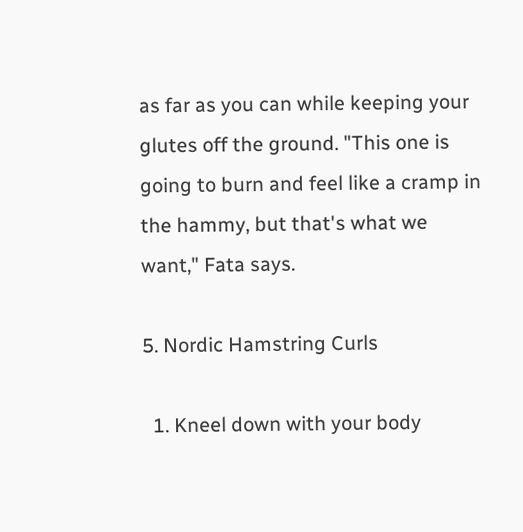as far as you can while keeping your glutes off the ground. "This one is going to burn and feel like a cramp in the hammy, but that's what we want," Fata says.

5. Nordic Hamstring Curls

  1. Kneel down with your body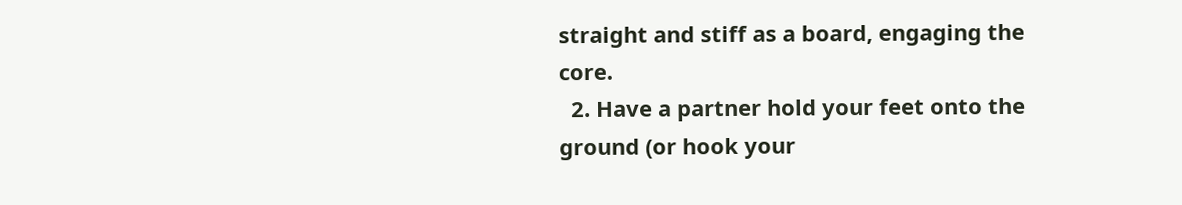straight and stiff as a board, engaging the core.
  2. Have a partner hold your feet onto the ground (or hook your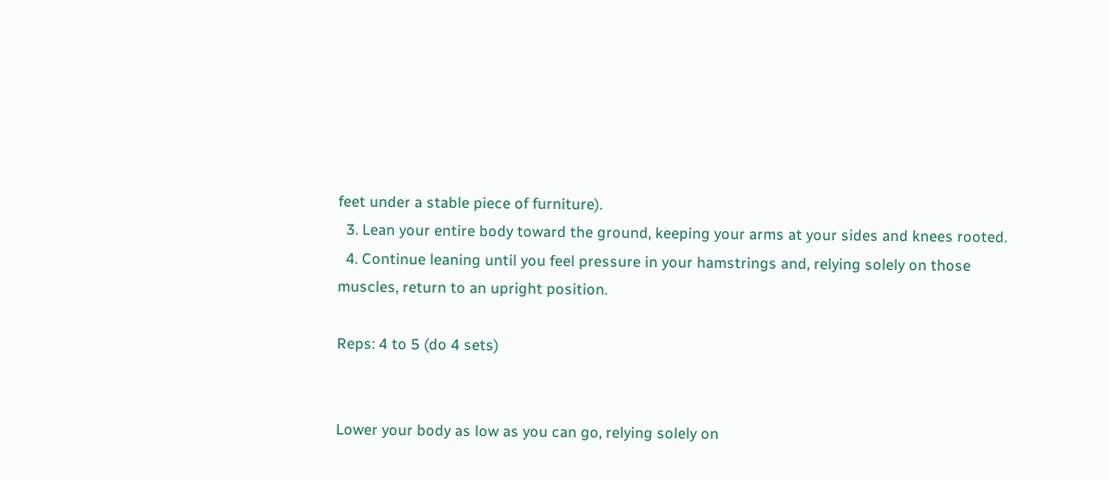feet under a stable piece of furniture).
  3. Lean your entire body toward the ground, keeping your arms at your sides and knees rooted.
  4. Continue leaning until you feel pressure in your hamstrings and, relying solely on those muscles, return to an upright position.

Reps: 4 to 5 (do 4 sets)


Lower your body as low as you can go, relying solely on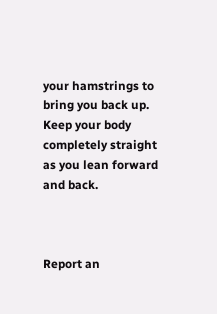your hamstrings to bring you back up. Keep your body completely straight as you lean forward and back.



Report an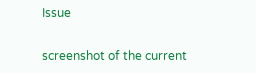Issue

screenshot of the current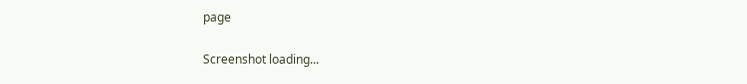page

Screenshot loading...